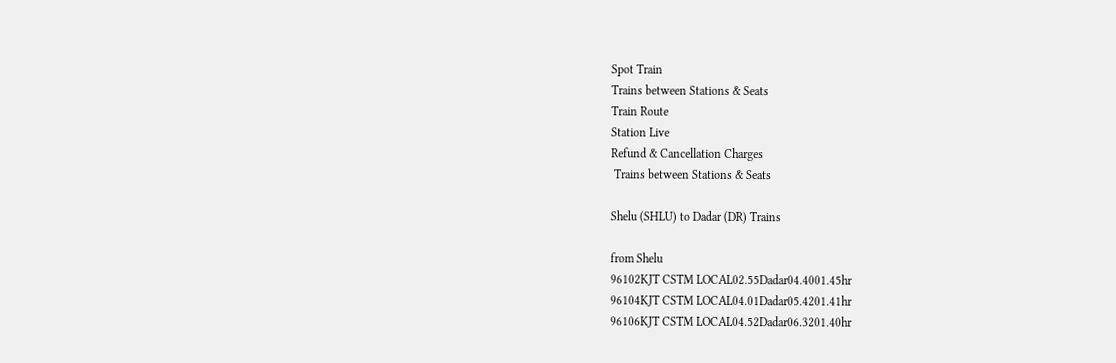Spot Train
Trains between Stations & Seats
Train Route
Station Live
Refund & Cancellation Charges
 Trains between Stations & Seats

Shelu (SHLU) to Dadar (DR) Trains

from Shelu
96102KJT CSTM LOCAL02.55Dadar04.4001.45hr
96104KJT CSTM LOCAL04.01Dadar05.4201.41hr
96106KJT CSTM LOCAL04.52Dadar06.3201.40hr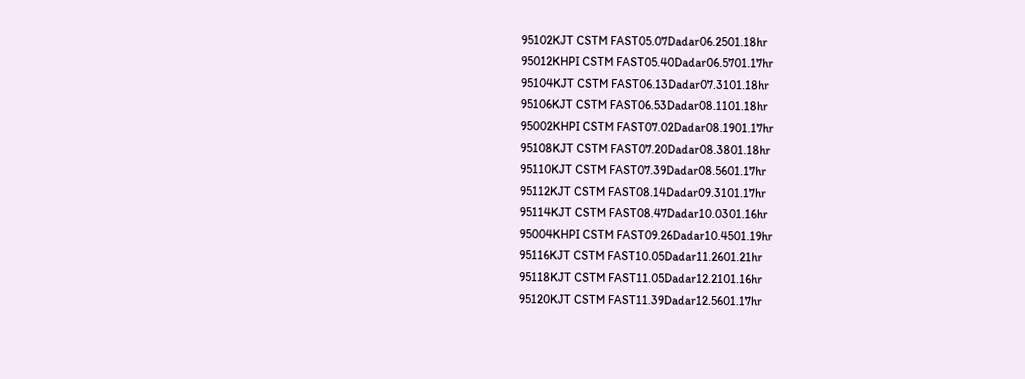95102KJT CSTM FAST05.07Dadar06.2501.18hr
95012KHPI CSTM FAST05.40Dadar06.5701.17hr
95104KJT CSTM FAST06.13Dadar07.3101.18hr
95106KJT CSTM FAST06.53Dadar08.1101.18hr
95002KHPI CSTM FAST07.02Dadar08.1901.17hr
95108KJT CSTM FAST07.20Dadar08.3801.18hr
95110KJT CSTM FAST07.39Dadar08.5601.17hr
95112KJT CSTM FAST08.14Dadar09.3101.17hr
95114KJT CSTM FAST08.47Dadar10.0301.16hr
95004KHPI CSTM FAST09.26Dadar10.4501.19hr
95116KJT CSTM FAST10.05Dadar11.2601.21hr
95118KJT CSTM FAST11.05Dadar12.2101.16hr
95120KJT CSTM FAST11.39Dadar12.5601.17hr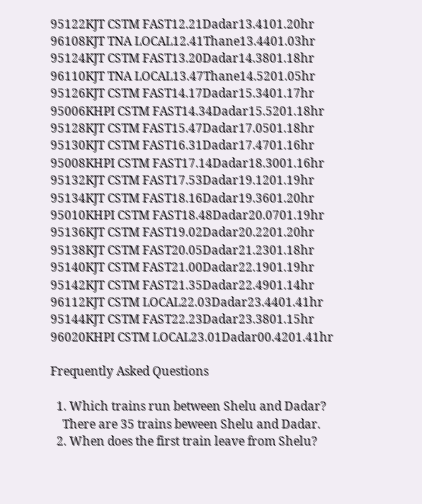95122KJT CSTM FAST12.21Dadar13.4101.20hr
96108KJT TNA LOCAL12.41Thane13.4401.03hr
95124KJT CSTM FAST13.20Dadar14.3801.18hr
96110KJT TNA LOCAL13.47Thane14.5201.05hr
95126KJT CSTM FAST14.17Dadar15.3401.17hr
95006KHPI CSTM FAST14.34Dadar15.5201.18hr
95128KJT CSTM FAST15.47Dadar17.0501.18hr
95130KJT CSTM FAST16.31Dadar17.4701.16hr
95008KHPI CSTM FAST17.14Dadar18.3001.16hr
95132KJT CSTM FAST17.53Dadar19.1201.19hr
95134KJT CSTM FAST18.16Dadar19.3601.20hr
95010KHPI CSTM FAST18.48Dadar20.0701.19hr
95136KJT CSTM FAST19.02Dadar20.2201.20hr
95138KJT CSTM FAST20.05Dadar21.2301.18hr
95140KJT CSTM FAST21.00Dadar22.1901.19hr
95142KJT CSTM FAST21.35Dadar22.4901.14hr
96112KJT CSTM LOCAL22.03Dadar23.4401.41hr
95144KJT CSTM FAST22.23Dadar23.3801.15hr
96020KHPI CSTM LOCAL23.01Dadar00.4201.41hr

Frequently Asked Questions

  1. Which trains run between Shelu and Dadar?
    There are 35 trains beween Shelu and Dadar.
  2. When does the first train leave from Shelu?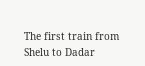The first train from Shelu to Dadar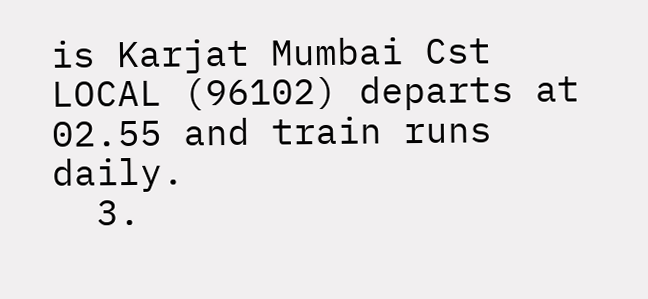is Karjat Mumbai Cst LOCAL (96102) departs at 02.55 and train runs daily.
  3.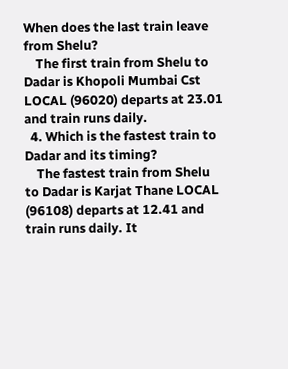When does the last train leave from Shelu?
    The first train from Shelu to Dadar is Khopoli Mumbai Cst LOCAL (96020) departs at 23.01 and train runs daily.
  4. Which is the fastest train to Dadar and its timing?
    The fastest train from Shelu to Dadar is Karjat Thane LOCAL (96108) departs at 12.41 and train runs daily. It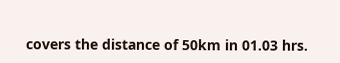covers the distance of 50km in 01.03 hrs.